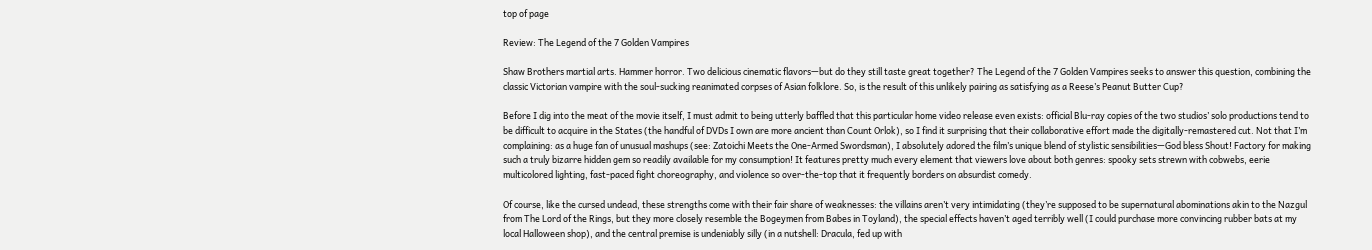top of page

Review: The Legend of the 7 Golden Vampires

Shaw Brothers martial arts. Hammer horror. Two delicious cinematic flavors—but do they still taste great together? The Legend of the 7 Golden Vampires seeks to answer this question, combining the classic Victorian vampire with the soul-sucking reanimated corpses of Asian folklore. So, is the result of this unlikely pairing as satisfying as a Reese’s Peanut Butter Cup?

Before I dig into the meat of the movie itself, I must admit to being utterly baffled that this particular home video release even exists: official Blu-ray copies of the two studios’ solo productions tend to be difficult to acquire in the States (the handful of DVDs I own are more ancient than Count Orlok), so I find it surprising that their collaborative effort made the digitally-remastered cut. Not that I’m complaining: as a huge fan of unusual mashups (see: Zatoichi Meets the One-Armed Swordsman), I absolutely adored the film’s unique blend of stylistic sensibilities—God bless Shout! Factory for making such a truly bizarre hidden gem so readily available for my consumption! It features pretty much every element that viewers love about both genres: spooky sets strewn with cobwebs, eerie multicolored lighting, fast-paced fight choreography, and violence so over-the-top that it frequently borders on absurdist comedy.

Of course, like the cursed undead, these strengths come with their fair share of weaknesses: the villains aren’t very intimidating (they’re supposed to be supernatural abominations akin to the Nazgul from The Lord of the Rings, but they more closely resemble the Bogeymen from Babes in Toyland), the special effects haven’t aged terribly well (I could purchase more convincing rubber bats at my local Halloween shop), and the central premise is undeniably silly (in a nutshell: Dracula, fed up with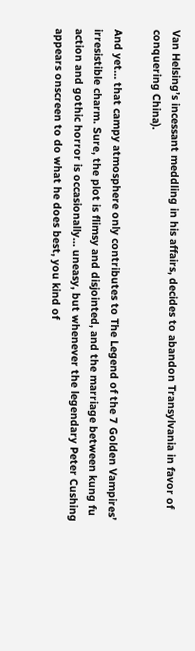Van Helsing’s incessant meddling in his affairs, decides to abandon Transylvania in favor of conquering China).

And yet… that campy atmosphere only contributes to The Legend of the 7 Golden Vampires’ irresistible charm. Sure, the plot is flimsy and disjointed, and the marriage between kung fu action and gothic horror is occasionally… uneasy, but whenever the legendary Peter Cushing appears onscreen to do what he does best, you kind of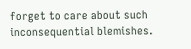forget to care about such inconsequential blemishes.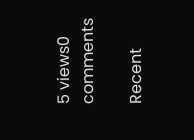5 views0 comments

Recent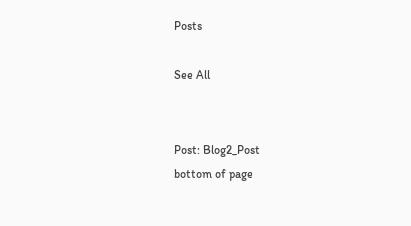Posts

See All


Post: Blog2_Post
bottom of page